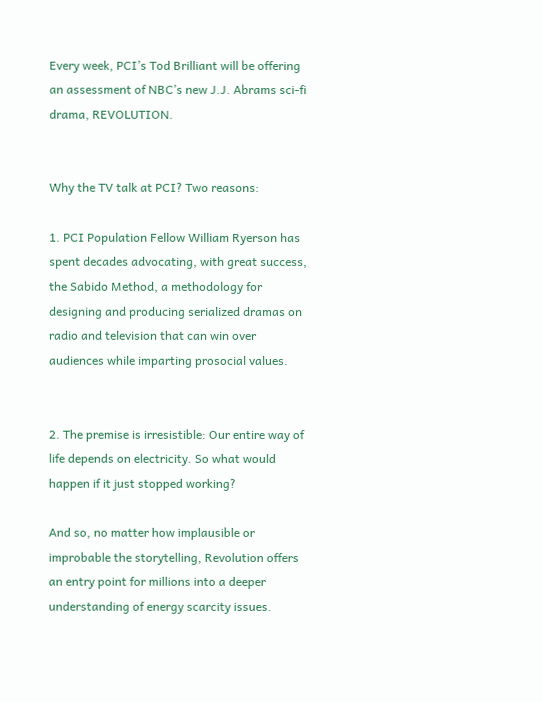Every week, PCI’s Tod Brilliant will be offering an assessment of NBC’s new J.J. Abrams sci-fi drama, REVOLUTION.


Why the TV talk at PCI? Two reasons:

1. PCI Population Fellow William Ryerson has spent decades advocating, with great success, the Sabido Method, a methodology for designing and producing serialized dramas on radio and television that can win over audiences while imparting prosocial values.


2. The premise is irresistible: Our entire way of life depends on electricity. So what would happen if it just stopped working?

And so, no matter how implausible or improbable the storytelling, Revolution offers an entry point for millions into a deeper understanding of energy scarcity issues.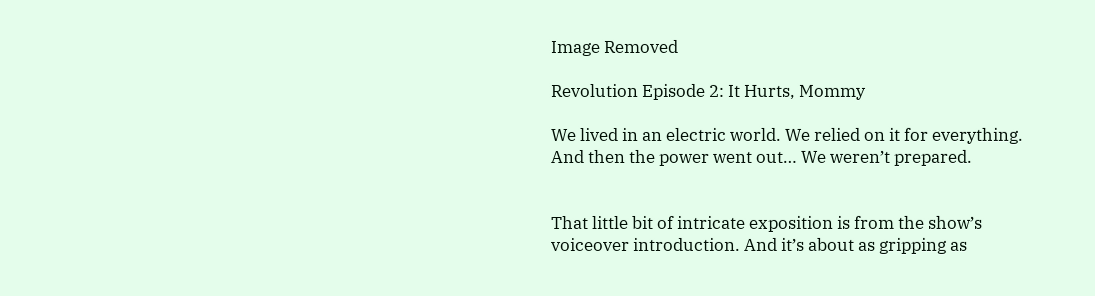Image Removed

Revolution Episode 2: It Hurts, Mommy

We lived in an electric world. We relied on it for everything. And then the power went out… We weren’t prepared.


That little bit of intricate exposition is from the show’s voiceover introduction. And it’s about as gripping as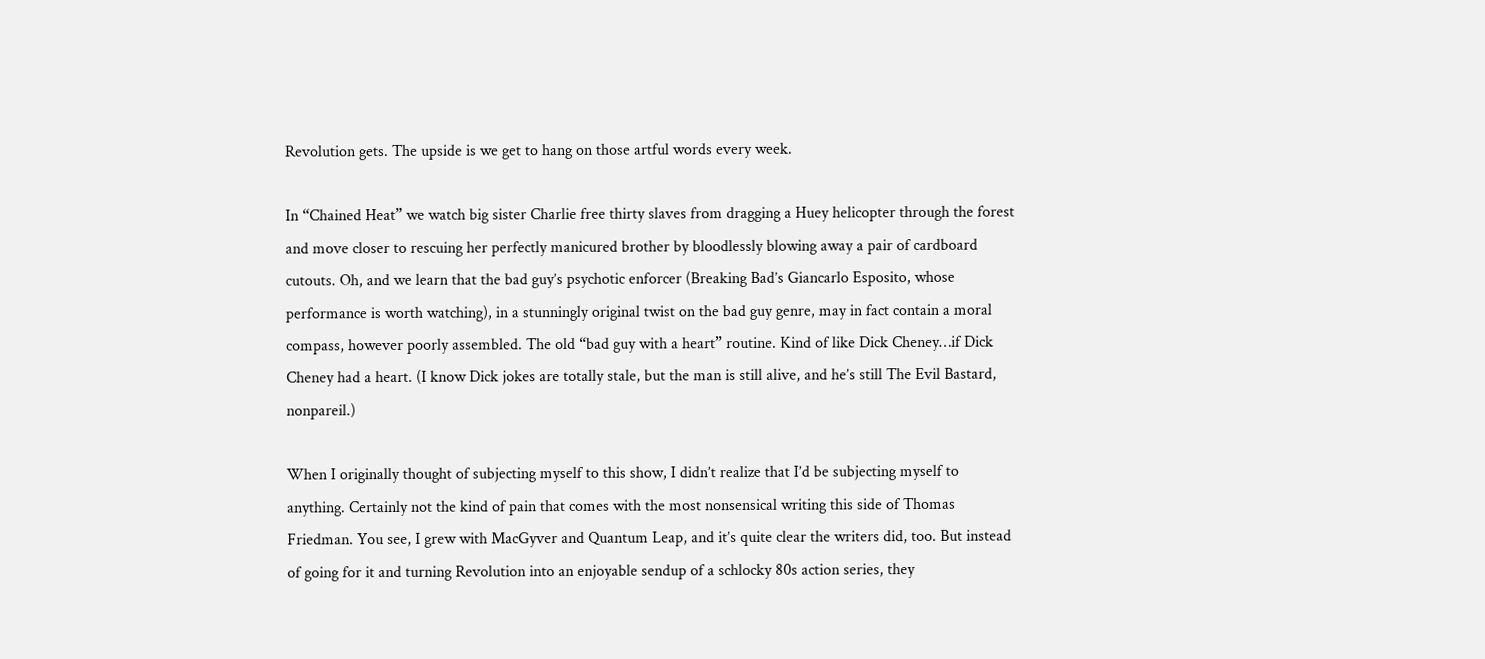Revolution gets. The upside is we get to hang on those artful words every week.

In “Chained Heat” we watch big sister Charlie free thirty slaves from dragging a Huey helicopter through the forest and move closer to rescuing her perfectly manicured brother by bloodlessly blowing away a pair of cardboard cutouts. Oh, and we learn that the bad guy’s psychotic enforcer (Breaking Bad’s Giancarlo Esposito, whose performance is worth watching), in a stunningly original twist on the bad guy genre, may in fact contain a moral compass, however poorly assembled. The old “bad guy with a heart” routine. Kind of like Dick Cheney…if Dick Cheney had a heart. (I know Dick jokes are totally stale, but the man is still alive, and he’s still The Evil Bastard, nonpareil.)

When I originally thought of subjecting myself to this show, I didn’t realize that I’d be subjecting myself to anything. Certainly not the kind of pain that comes with the most nonsensical writing this side of Thomas Friedman. You see, I grew with MacGyver and Quantum Leap, and it’s quite clear the writers did, too. But instead of going for it and turning Revolution into an enjoyable sendup of a schlocky 80s action series, they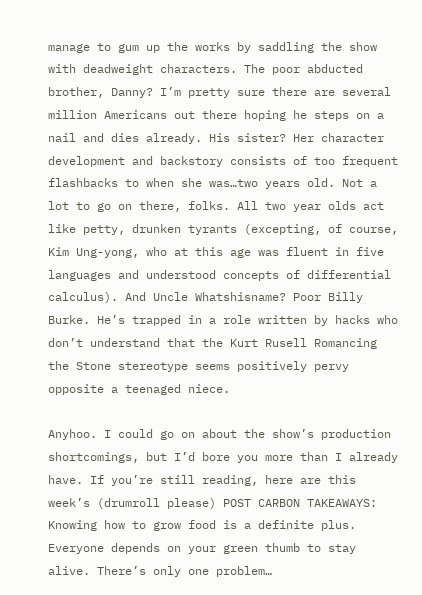manage to gum up the works by saddling the show with deadweight characters. The poor abducted brother, Danny? I’m pretty sure there are several million Americans out there hoping he steps on a nail and dies already. His sister? Her character development and backstory consists of too frequent flashbacks to when she was…two years old. Not a lot to go on there, folks. All two year olds act like petty, drunken tyrants (excepting, of course, Kim Ung-yong, who at this age was fluent in five languages and understood concepts of differential calculus). And Uncle Whatshisname? Poor Billy Burke. He’s trapped in a role written by hacks who don’t understand that the Kurt Rusell Romancing the Stone stereotype seems positively pervy opposite a teenaged niece.

Anyhoo. I could go on about the show’s production shortcomings, but I’d bore you more than I already have. If you’re still reading, here are this week’s (drumroll please) POST CARBON TAKEAWAYS:
Knowing how to grow food is a definite plus. Everyone depends on your green thumb to stay alive. There’s only one problem…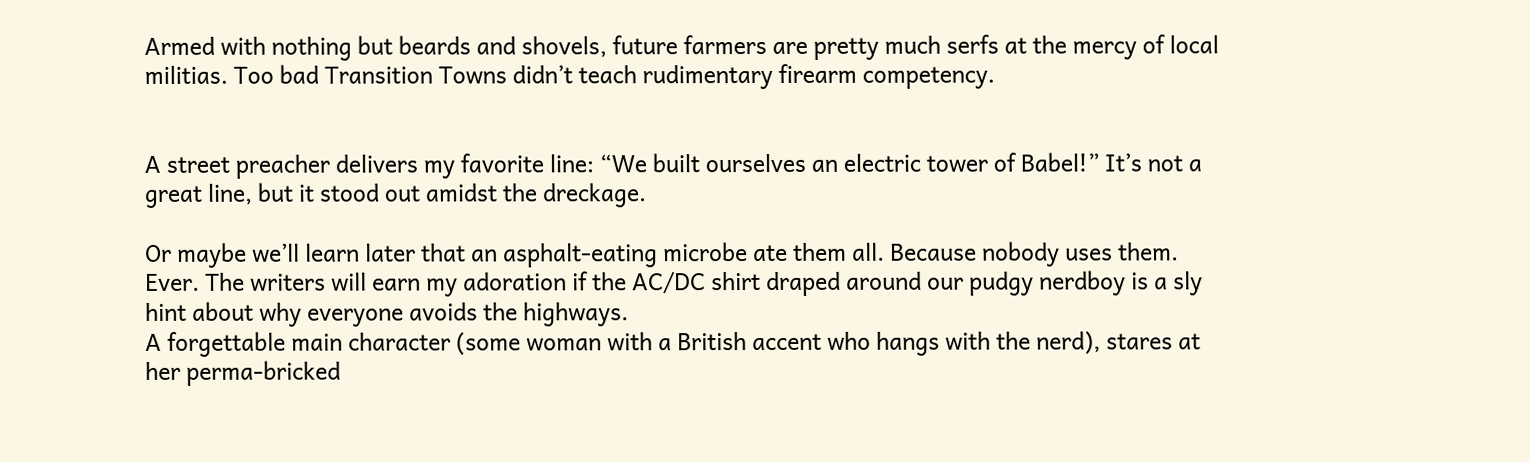Armed with nothing but beards and shovels, future farmers are pretty much serfs at the mercy of local militias. Too bad Transition Towns didn’t teach rudimentary firearm competency.


A street preacher delivers my favorite line: “We built ourselves an electric tower of Babel!” It’s not a great line, but it stood out amidst the dreckage.

Or maybe we’ll learn later that an asphalt-eating microbe ate them all. Because nobody uses them. Ever. The writers will earn my adoration if the AC/DC shirt draped around our pudgy nerdboy is a sly hint about why everyone avoids the highways.
A forgettable main character (some woman with a British accent who hangs with the nerd), stares at her perma-bricked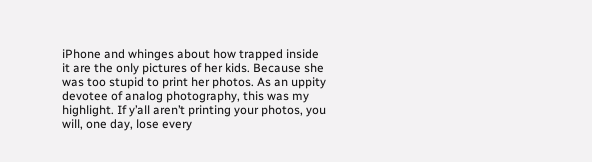iPhone and whinges about how trapped inside it are the only pictures of her kids. Because she was too stupid to print her photos. As an uppity devotee of analog photography, this was my highlight. If y’all aren’t printing your photos, you will, one day, lose every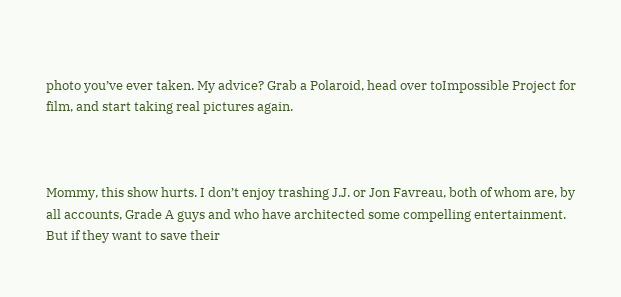photo you’ve ever taken. My advice? Grab a Polaroid, head over toImpossible Project for film, and start taking real pictures again.



Mommy, this show hurts. I don’t enjoy trashing J.J. or Jon Favreau, both of whom are, by all accounts, Grade A guys and who have architected some compelling entertainment. But if they want to save their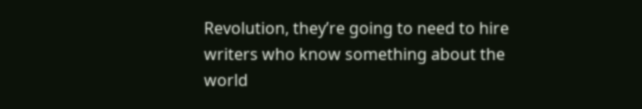Revolution, they’re going to need to hire writers who know something about the world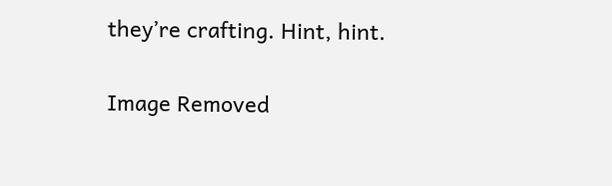they’re crafting. Hint, hint.

Image Removed